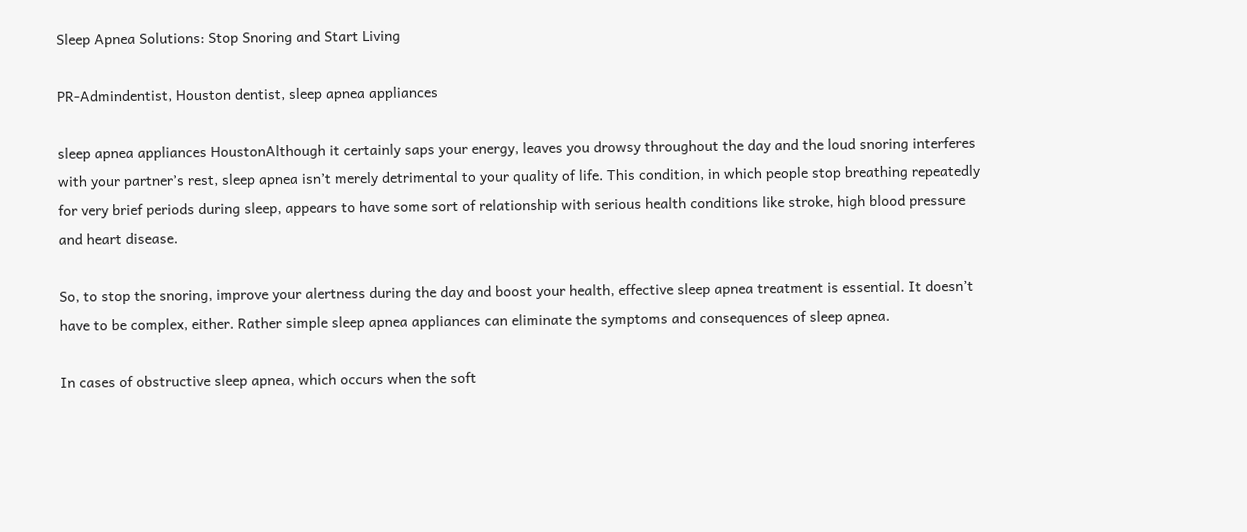Sleep Apnea Solutions: Stop Snoring and Start Living

PR-Admindentist, Houston dentist, sleep apnea appliances

sleep apnea appliances HoustonAlthough it certainly saps your energy, leaves you drowsy throughout the day and the loud snoring interferes with your partner’s rest, sleep apnea isn’t merely detrimental to your quality of life. This condition, in which people stop breathing repeatedly for very brief periods during sleep, appears to have some sort of relationship with serious health conditions like stroke, high blood pressure and heart disease.

So, to stop the snoring, improve your alertness during the day and boost your health, effective sleep apnea treatment is essential. It doesn’t have to be complex, either. Rather simple sleep apnea appliances can eliminate the symptoms and consequences of sleep apnea.

In cases of obstructive sleep apnea, which occurs when the soft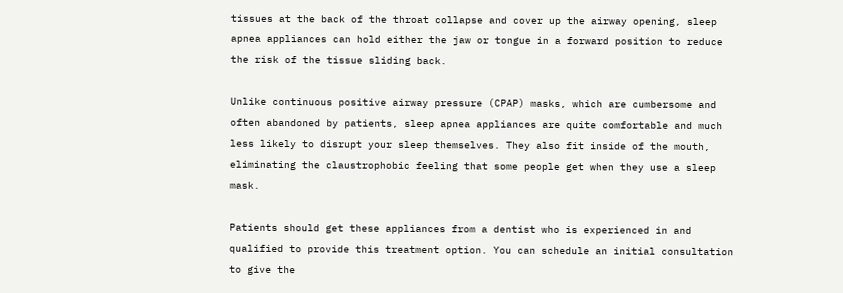tissues at the back of the throat collapse and cover up the airway opening, sleep apnea appliances can hold either the jaw or tongue in a forward position to reduce the risk of the tissue sliding back.

Unlike continuous positive airway pressure (CPAP) masks, which are cumbersome and often abandoned by patients, sleep apnea appliances are quite comfortable and much less likely to disrupt your sleep themselves. They also fit inside of the mouth, eliminating the claustrophobic feeling that some people get when they use a sleep mask.

Patients should get these appliances from a dentist who is experienced in and qualified to provide this treatment option. You can schedule an initial consultation to give the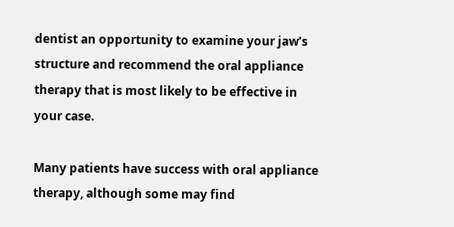dentist an opportunity to examine your jaw’s structure and recommend the oral appliance therapy that is most likely to be effective in your case.

Many patients have success with oral appliance therapy, although some may find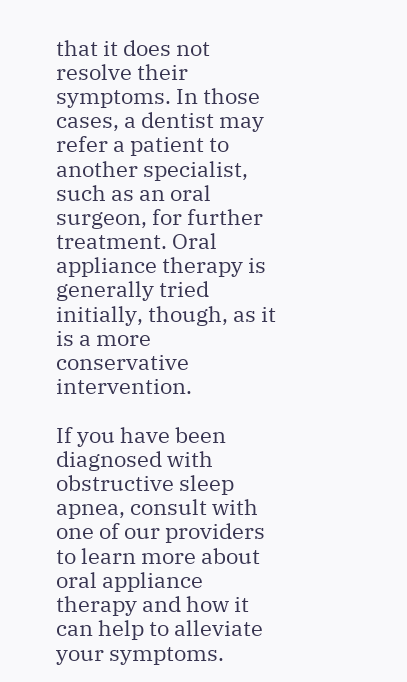that it does not resolve their symptoms. In those cases, a dentist may refer a patient to another specialist, such as an oral surgeon, for further treatment. Oral appliance therapy is generally tried initially, though, as it is a more conservative intervention.

If you have been diagnosed with obstructive sleep apnea, consult with one of our providers to learn more about oral appliance therapy and how it can help to alleviate your symptoms.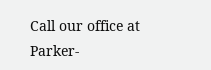Call our office at Parker-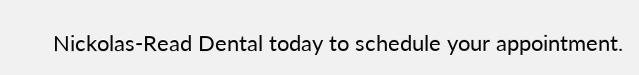Nickolas-Read Dental today to schedule your appointment.